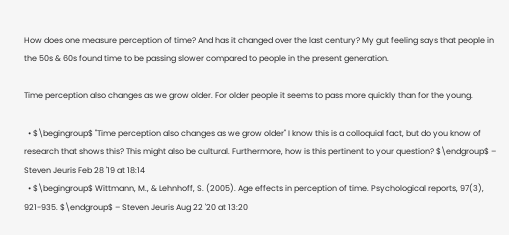How does one measure perception of time? And has it changed over the last century? My gut feeling says that people in the 50s & 60s found time to be passing slower compared to people in the present generation.

Time perception also changes as we grow older. For older people it seems to pass more quickly than for the young.

  • $\begingroup$ "Time perception also changes as we grow older" I know this is a colloquial fact, but do you know of research that shows this? This might also be cultural. Furthermore, how is this pertinent to your question? $\endgroup$ – Steven Jeuris Feb 28 '19 at 18:14
  • $\begingroup$ Wittmann, M., & Lehnhoff, S. (2005). Age effects in perception of time. Psychological reports, 97(3), 921-935. $\endgroup$ – Steven Jeuris Aug 22 '20 at 13:20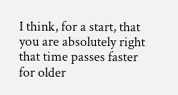I think, for a start, that you are absolutely right that time passes faster for older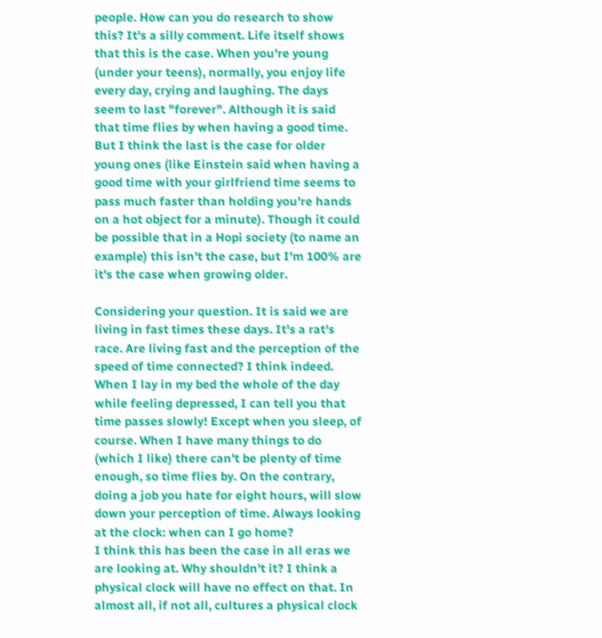people. How can you do research to show this? It's a silly comment. Life itself shows that this is the case. When you're young (under your teens), normally, you enjoy life every day, crying and laughing. The days seem to last "forever". Although it is said that time flies by when having a good time. But I think the last is the case for older young ones (like Einstein said when having a good time with your girlfriend time seems to pass much faster than holding you're hands on a hot object for a minute). Though it could be possible that in a Hopi society (to name an example) this isn't the case, but I'm 100% are it's the case when growing older.

Considering your question. It is said we are living in fast times these days. It's a rat's race. Are living fast and the perception of the speed of time connected? I think indeed. When I lay in my bed the whole of the day while feeling depressed, I can tell you that time passes slowly! Except when you sleep, of course. When I have many things to do (which I like) there can't be plenty of time enough, so time flies by. On the contrary, doing a job you hate for eight hours, will slow down your perception of time. Always looking at the clock: when can I go home?
I think this has been the case in all eras we are looking at. Why shouldn't it? I think a physical clock will have no effect on that. In almost all, if not all, cultures a physical clock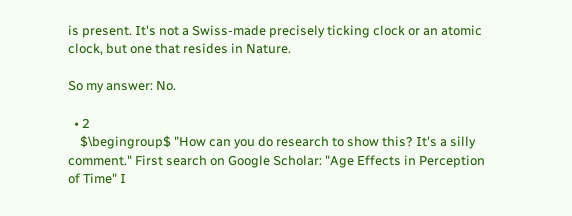is present. It's not a Swiss-made precisely ticking clock or an atomic clock, but one that resides in Nature.

So my answer: No.

  • 2
    $\begingroup$ "How can you do research to show this? It's a silly comment." First search on Google Scholar: "Age Effects in Perception of Time" I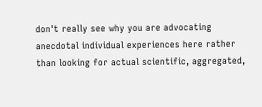don't really see why you are advocating anecdotal individual experiences here rather than looking for actual scientific, aggregated,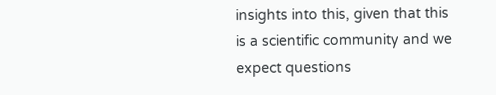insights into this, given that this is a scientific community and we expect questions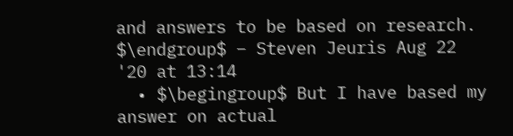and answers to be based on research. $\endgroup$ – Steven Jeuris Aug 22 '20 at 13:14
  • $\begingroup$ But I have based my answer on actual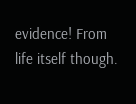evidence! From life itself though.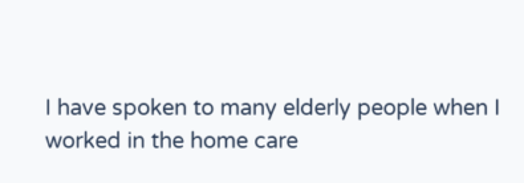I have spoken to many elderly people when I worked in the home care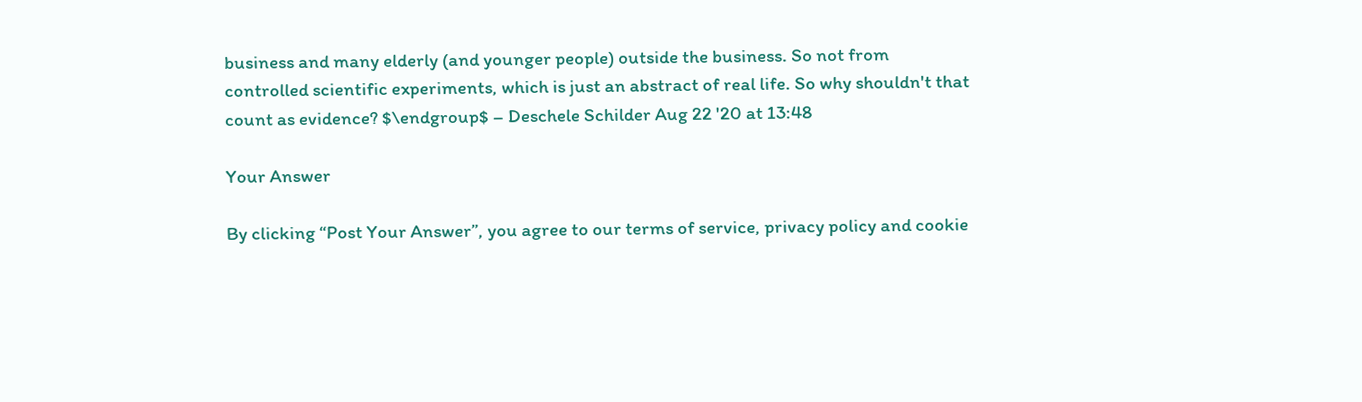business and many elderly (and younger people) outside the business. So not from controlled scientific experiments, which is just an abstract of real life. So why shouldn't that count as evidence? $\endgroup$ – Deschele Schilder Aug 22 '20 at 13:48

Your Answer

By clicking “Post Your Answer”, you agree to our terms of service, privacy policy and cookie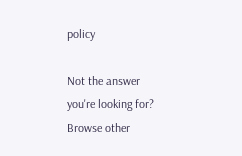policy

Not the answer you're looking for? Browse other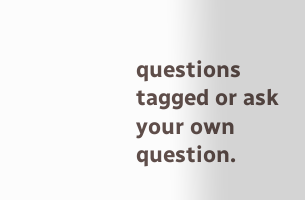questions tagged or ask your own question.